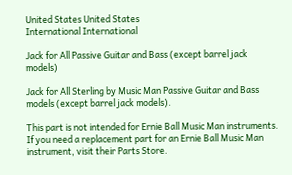United States United States
International International

Jack for All Passive Guitar and Bass (except barrel jack models)

Jack for All Sterling by Music Man Passive Guitar and Bass models (except barrel jack models).

This part is not intended for Ernie Ball Music Man instruments. If you need a replacement part for an Ernie Ball Music Man instrument, visit their Parts Store.